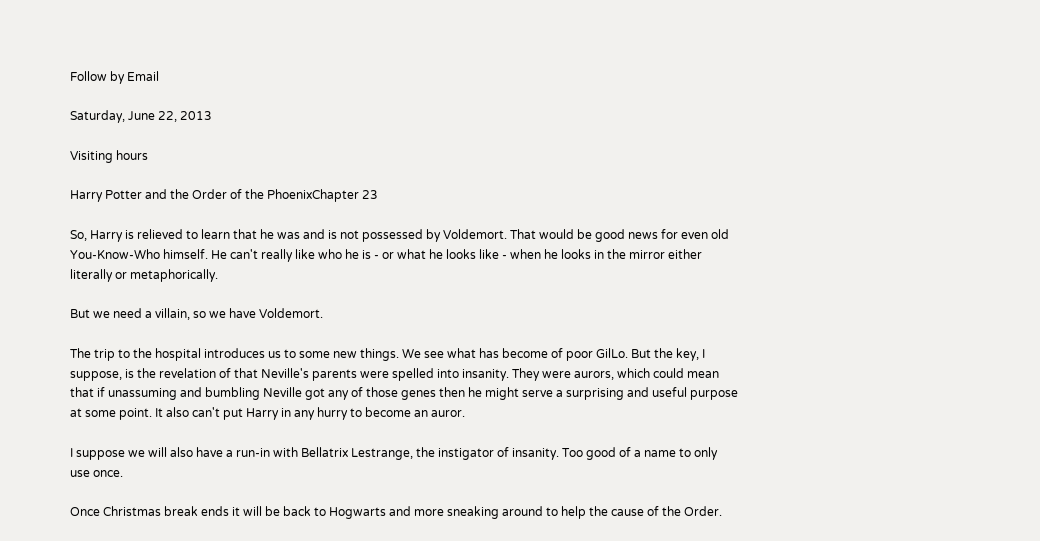Follow by Email

Saturday, June 22, 2013

Visiting hours

Harry Potter and the Order of the PhoenixChapter 23

So, Harry is relieved to learn that he was and is not possessed by Voldemort. That would be good news for even old You-Know-Who himself. He can't really like who he is - or what he looks like - when he looks in the mirror either literally or metaphorically.

But we need a villain, so we have Voldemort.

The trip to the hospital introduces us to some new things. We see what has become of poor GilLo. But the key, I suppose, is the revelation of that Neville's parents were spelled into insanity. They were aurors, which could mean that if unassuming and bumbling Neville got any of those genes then he might serve a surprising and useful purpose at some point. It also can't put Harry in any hurry to become an auror.

I suppose we will also have a run-in with Bellatrix Lestrange, the instigator of insanity. Too good of a name to only use once.

Once Christmas break ends it will be back to Hogwarts and more sneaking around to help the cause of the Order.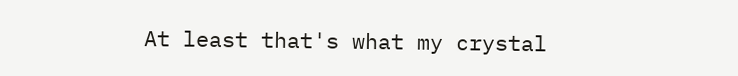At least that's what my crystal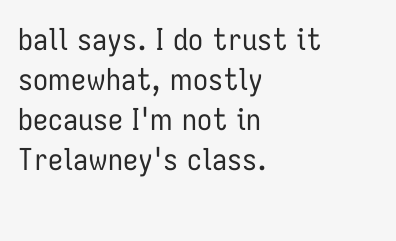ball says. I do trust it somewhat, mostly because I'm not in Trelawney's class.